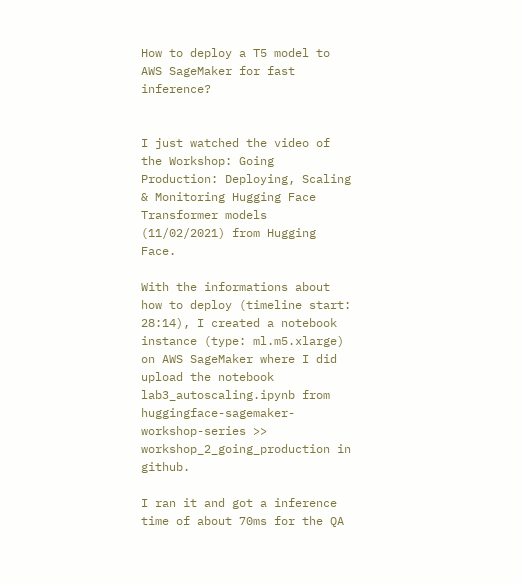How to deploy a T5 model to AWS SageMaker for fast inference?


I just watched the video of the Workshop: Going Production: Deploying, Scaling & Monitoring Hugging Face Transformer models (11/02/2021) from Hugging Face.

With the informations about how to deploy (timeline start: 28:14), I created a notebook instance (type: ml.m5.xlarge) on AWS SageMaker where I did upload the notebook lab3_autoscaling.ipynb from huggingface-sagemaker-workshop-series >> workshop_2_going_production in github.

I ran it and got a inference time of about 70ms for the QA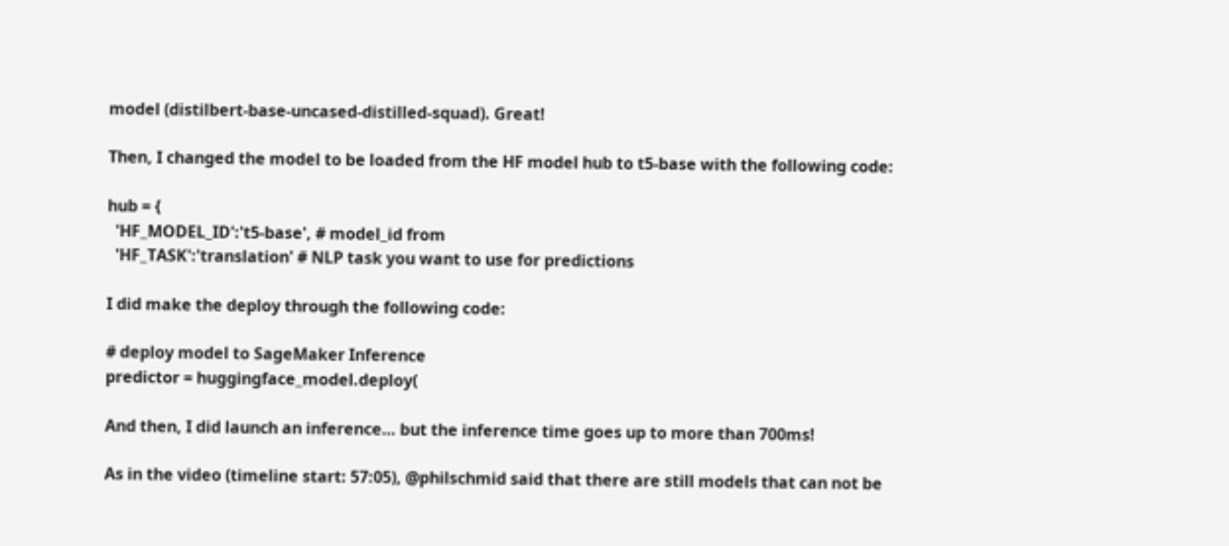model (distilbert-base-uncased-distilled-squad). Great!

Then, I changed the model to be loaded from the HF model hub to t5-base with the following code:

hub = {
  'HF_MODEL_ID':'t5-base', # model_id from
  'HF_TASK':'translation' # NLP task you want to use for predictions

I did make the deploy through the following code:

# deploy model to SageMaker Inference
predictor = huggingface_model.deploy(

And then, I did launch an inference… but the inference time goes up to more than 700ms!

As in the video (timeline start: 57:05), @philschmid said that there are still models that can not be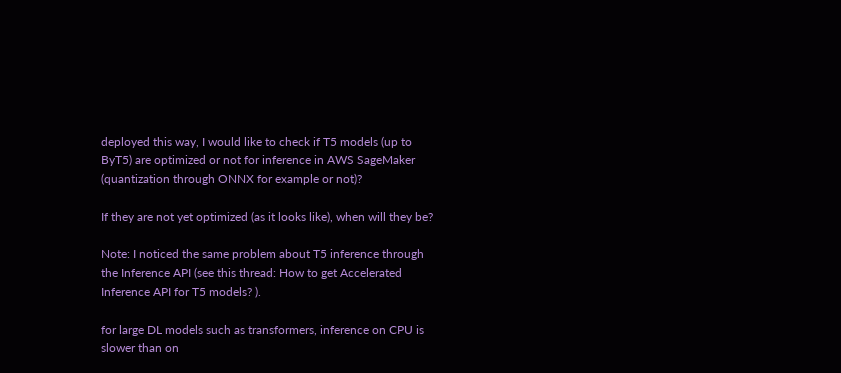deployed this way, I would like to check if T5 models (up to ByT5) are optimized or not for inference in AWS SageMaker (quantization through ONNX for example or not)?

If they are not yet optimized (as it looks like), when will they be?

Note: I noticed the same problem about T5 inference through the Inference API (see this thread: How to get Accelerated Inference API for T5 models? ).

for large DL models such as transformers, inference on CPU is slower than on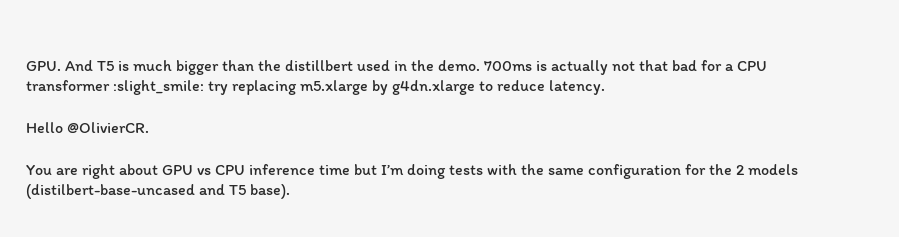GPU. And T5 is much bigger than the distillbert used in the demo. 700ms is actually not that bad for a CPU transformer :slight_smile: try replacing m5.xlarge by g4dn.xlarge to reduce latency.

Hello @OlivierCR.

You are right about GPU vs CPU inference time but I’m doing tests with the same configuration for the 2 models (distilbert-base-uncased and T5 base).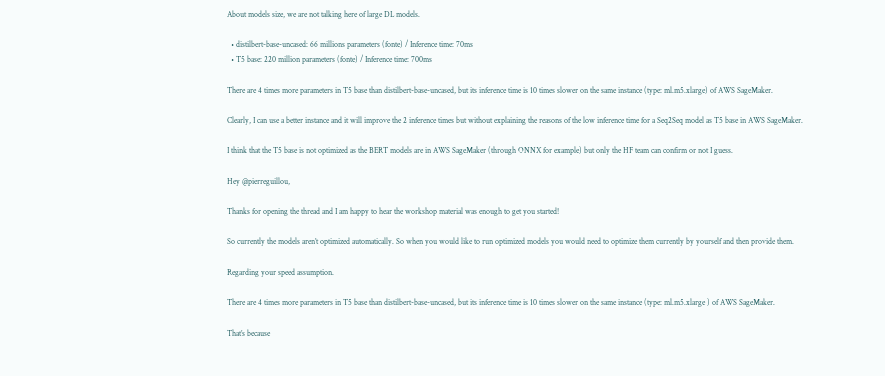About models size, we are not talking here of large DL models.

  • distilbert-base-uncased: 66 millions parameters (fonte) / Inference time: 70ms
  • T5 base: 220 million parameters (fonte) / Inference time: 700ms

There are 4 times more parameters in T5 base than distilbert-base-uncased, but its inference time is 10 times slower on the same instance (type: ml.m5.xlarge) of AWS SageMaker.

Clearly, I can use a better instance and it will improve the 2 inference times but without explaining the reasons of the low inference time for a Seq2Seq model as T5 base in AWS SageMaker.

I think that the T5 base is not optimized as the BERT models are in AWS SageMaker (through ONNX for example) but only the HF team can confirm or not I guess.

Hey @pierreguillou,

Thanks for opening the thread and I am happy to hear the workshop material was enough to get you started!

So currently the models aren’t optimized automatically. So when you would like to run optimized models you would need to optimize them currently by yourself and then provide them.

Regarding your speed assumption.

There are 4 times more parameters in T5 base than distilbert-base-uncased, but its inference time is 10 times slower on the same instance (type: ml.m5.xlarge ) of AWS SageMaker.

That’s because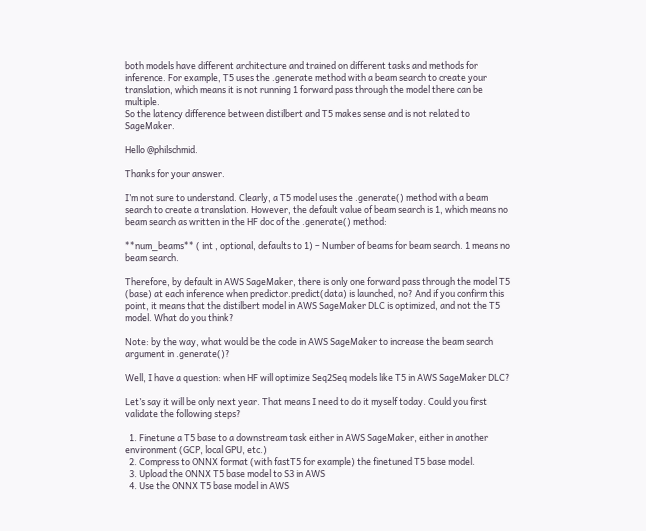both models have different architecture and trained on different tasks and methods for inference. For example, T5 uses the .generate method with a beam search to create your translation, which means it is not running 1 forward pass through the model there can be multiple.
So the latency difference between distilbert and T5 makes sense and is not related to SageMaker.

Hello @philschmid.

Thanks for your answer.

I’m not sure to understand. Clearly, a T5 model uses the .generate() method with a beam search to create a translation. However, the default value of beam search is 1, which means no beam search as written in the HF doc of the .generate() method:

**num_beams** ( int , optional, defaults to 1) – Number of beams for beam search. 1 means no beam search.

Therefore, by default in AWS SageMaker, there is only one forward pass through the model T5 (base) at each inference when predictor.predict(data) is launched, no? And if you confirm this point, it means that the distilbert model in AWS SageMaker DLC is optimized, and not the T5 model. What do you think?

Note: by the way, what would be the code in AWS SageMaker to increase the beam search argument in .generate()?

Well, I have a question: when HF will optimize Seq2Seq models like T5 in AWS SageMaker DLC?

Let’s say it will be only next year. That means I need to do it myself today. Could you first validate the following steps?

  1. Finetune a T5 base to a downstream task either in AWS SageMaker, either in another environment (GCP, local GPU, etc.)
  2. Compress to ONNX format (with fastT5 for example) the finetuned T5 base model.
  3. Upload the ONNX T5 base model to S3 in AWS
  4. Use the ONNX T5 base model in AWS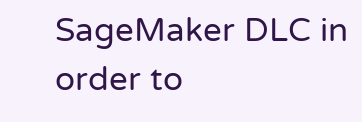SageMaker DLC in order to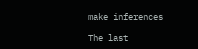make inferences

The last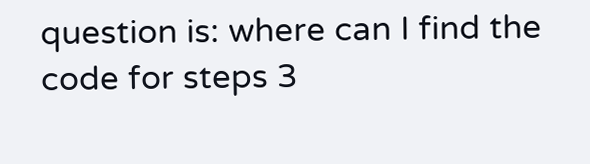question is: where can I find the code for steps 3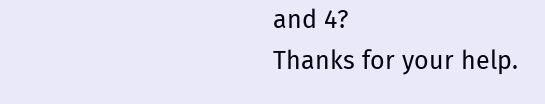and 4?
Thanks for your help.